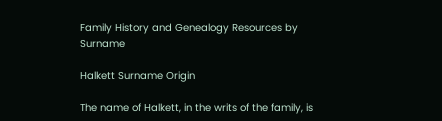Family History and Genealogy Resources by Surname

Halkett Surname Origin

The name of Halkett, in the writs of the family, is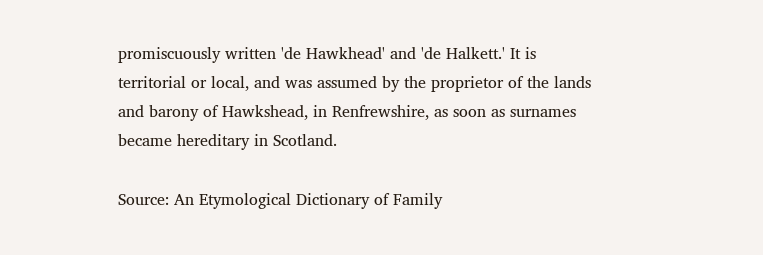promiscuously written 'de Hawkhead' and 'de Halkett.' It is territorial or local, and was assumed by the proprietor of the lands and barony of Hawkshead, in Renfrewshire, as soon as surnames became hereditary in Scotland.

Source: An Etymological Dictionary of Family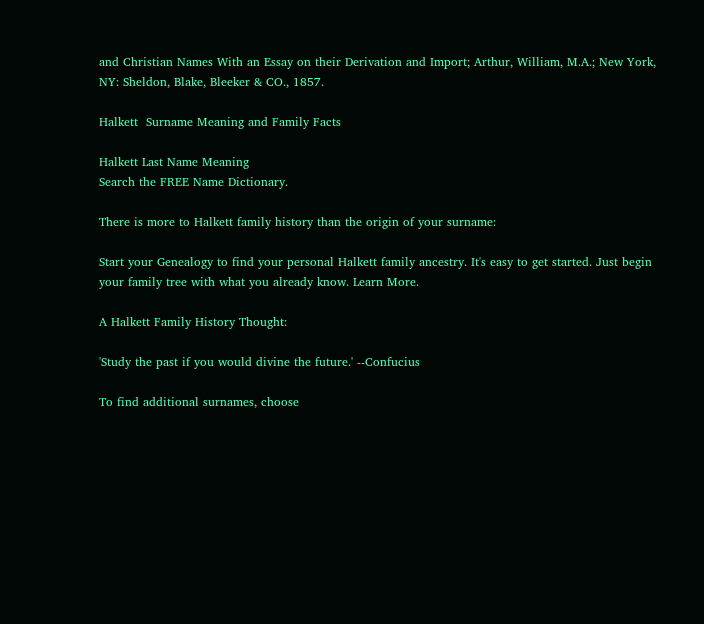and Christian Names With an Essay on their Derivation and Import; Arthur, William, M.A.; New York, NY: Sheldon, Blake, Bleeker & CO., 1857.

Halkett  Surname Meaning and Family Facts

Halkett Last Name Meaning
Search the FREE Name Dictionary.

There is more to Halkett family history than the origin of your surname:

Start your Genealogy to find your personal Halkett family ancestry. It's easy to get started. Just begin your family tree with what you already know. Learn More.

A Halkett Family History Thought:

'Study the past if you would divine the future.' --Confucius

To find additional surnames, choose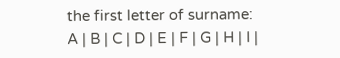the first letter of surname:
A | B | C | D | E | F | G | H | I |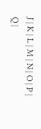J | K | L | M | N | O | P | Q |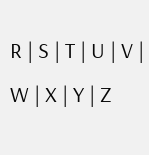R | S | T | U | V | W | X | Y | Z